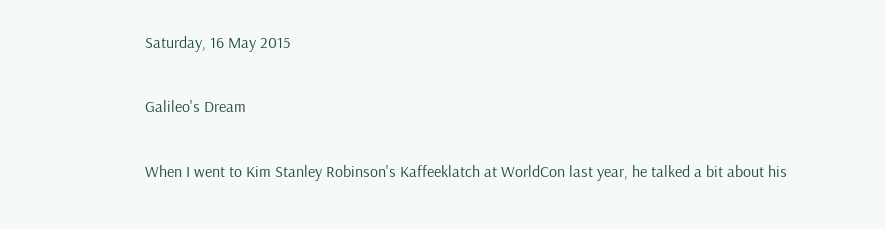Saturday, 16 May 2015

Galileo's Dream

When I went to Kim Stanley Robinson's Kaffeeklatch at WorldCon last year, he talked a bit about his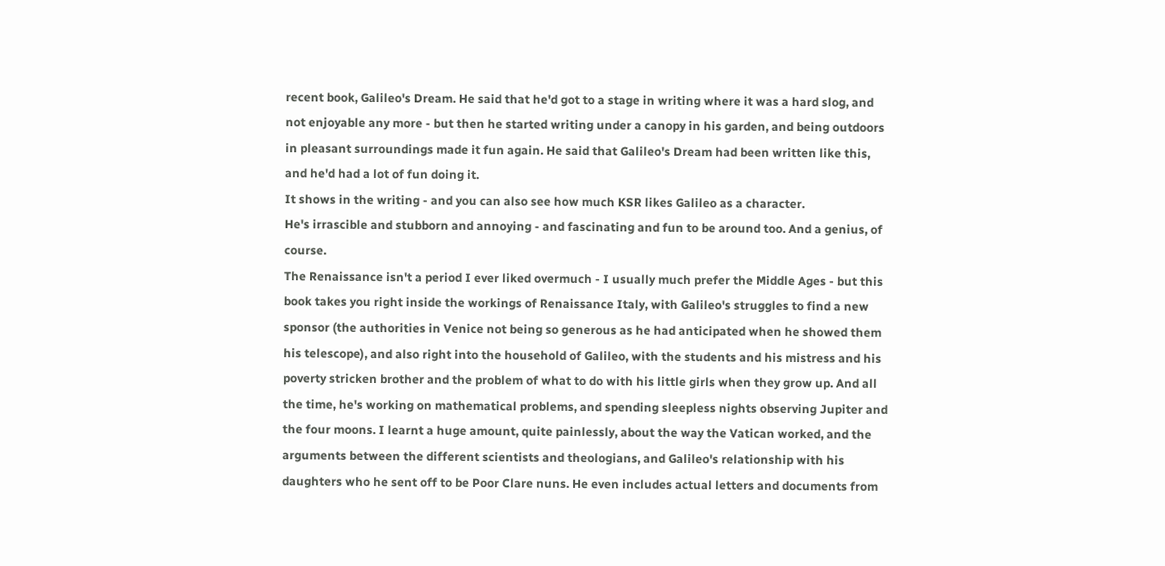recent book, Galileo's Dream. He said that he'd got to a stage in writing where it was a hard slog, and not enjoyable any more - but then he started writing under a canopy in his garden, and being outdoors in pleasant surroundings made it fun again. He said that Galileo's Dream had been written like this, and he'd had a lot of fun doing it.
It shows in the writing - and you can also see how much KSR likes Galileo as a character.
He's irrascible and stubborn and annoying - and fascinating and fun to be around too. And a genius, of course.
The Renaissance isn't a period I ever liked overmuch - I usually much prefer the Middle Ages - but this book takes you right inside the workings of Renaissance Italy, with Galileo's struggles to find a new sponsor (the authorities in Venice not being so generous as he had anticipated when he showed them his telescope), and also right into the household of Galileo, with the students and his mistress and his poverty stricken brother and the problem of what to do with his little girls when they grow up. And all the time, he's working on mathematical problems, and spending sleepless nights observing Jupiter and the four moons. I learnt a huge amount, quite painlessly, about the way the Vatican worked, and the arguments between the different scientists and theologians, and Galileo's relationship with his daughters who he sent off to be Poor Clare nuns. He even includes actual letters and documents from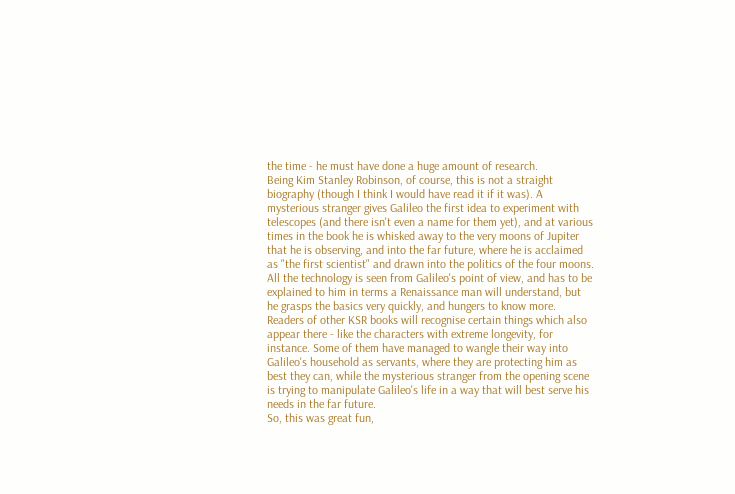the time - he must have done a huge amount of research.
Being Kim Stanley Robinson, of course, this is not a straight biography (though I think I would have read it if it was). A mysterious stranger gives Galileo the first idea to experiment with telescopes (and there isn't even a name for them yet), and at various times in the book he is whisked away to the very moons of Jupiter that he is observing, and into the far future, where he is acclaimed as "the first scientist" and drawn into the politics of the four moons. All the technology is seen from Galileo's point of view, and has to be explained to him in terms a Renaissance man will understand, but he grasps the basics very quickly, and hungers to know more.
Readers of other KSR books will recognise certain things which also appear there - like the characters with extreme longevity, for instance. Some of them have managed to wangle their way into Galileo's household as servants, where they are protecting him as best they can, while the mysterious stranger from the opening scene is trying to manipulate Galileo's life in a way that will best serve his needs in the far future.
So, this was great fun,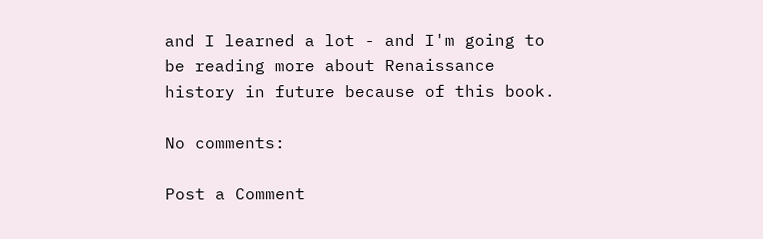and I learned a lot - and I'm going to be reading more about Renaissance history in future because of this book.

No comments:

Post a Comment